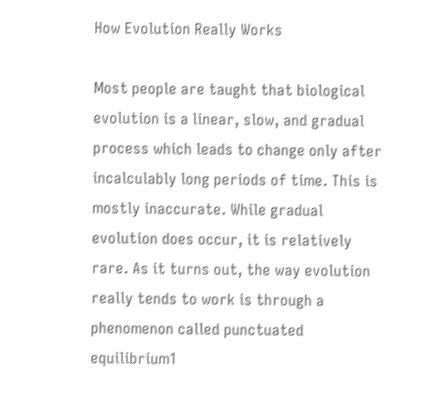How Evolution Really Works

Most people are taught that biological evolution is a linear, slow, and gradual process which leads to change only after incalculably long periods of time. This is mostly inaccurate. While gradual evolution does occur, it is relatively rare. As it turns out, the way evolution really tends to work is through a phenomenon called punctuated equilibrium1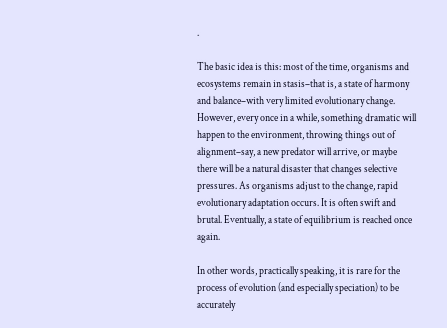.

The basic idea is this: most of the time, organisms and ecosystems remain in stasis–that is, a state of harmony and balance–with very limited evolutionary change. However, every once in a while, something dramatic will happen to the environment, throwing things out of alignment–say, a new predator will arrive, or maybe there will be a natural disaster that changes selective pressures. As organisms adjust to the change, rapid evolutionary adaptation occurs. It is often swift and brutal. Eventually, a state of equilibrium is reached once again.

In other words, practically speaking, it is rare for the process of evolution (and especially speciation) to be accurately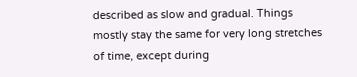described as slow and gradual. Things mostly stay the same for very long stretches of time, except during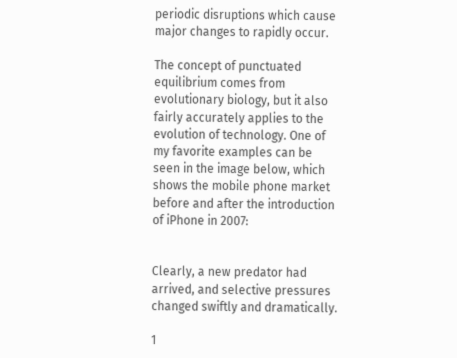periodic disruptions which cause major changes to rapidly occur.

The concept of punctuated equilibrium comes from evolutionary biology, but it also fairly accurately applies to the evolution of technology. One of my favorite examples can be seen in the image below, which shows the mobile phone market before and after the introduction of iPhone in 2007:


Clearly, a new predator had arrived, and selective pressures changed swiftly and dramatically.

1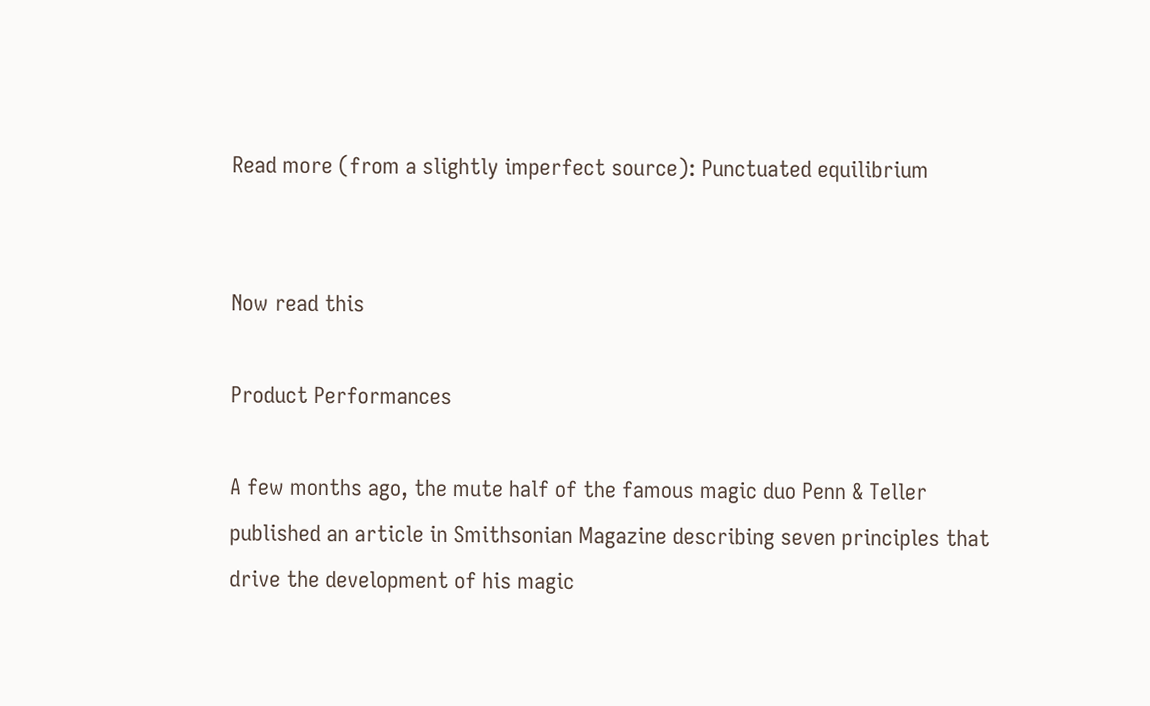Read more (from a slightly imperfect source): Punctuated equilibrium


Now read this

Product Performances

A few months ago, the mute half of the famous magic duo Penn & Teller published an article in Smithsonian Magazine describing seven principles that drive the development of his magic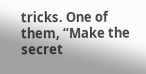tricks. One of them, “Make the secret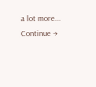a lot more... Continue →